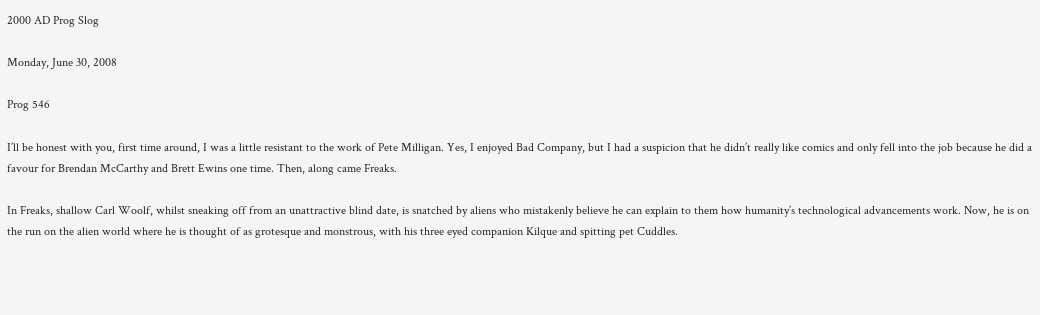2000 AD Prog Slog

Monday, June 30, 2008

Prog 546

I’ll be honest with you, first time around, I was a little resistant to the work of Pete Milligan. Yes, I enjoyed Bad Company, but I had a suspicion that he didn’t really like comics and only fell into the job because he did a favour for Brendan McCarthy and Brett Ewins one time. Then, along came Freaks.

In Freaks, shallow Carl Woolf, whilst sneaking off from an unattractive blind date, is snatched by aliens who mistakenly believe he can explain to them how humanity’s technological advancements work. Now, he is on the run on the alien world where he is thought of as grotesque and monstrous, with his three eyed companion Kilque and spitting pet Cuddles.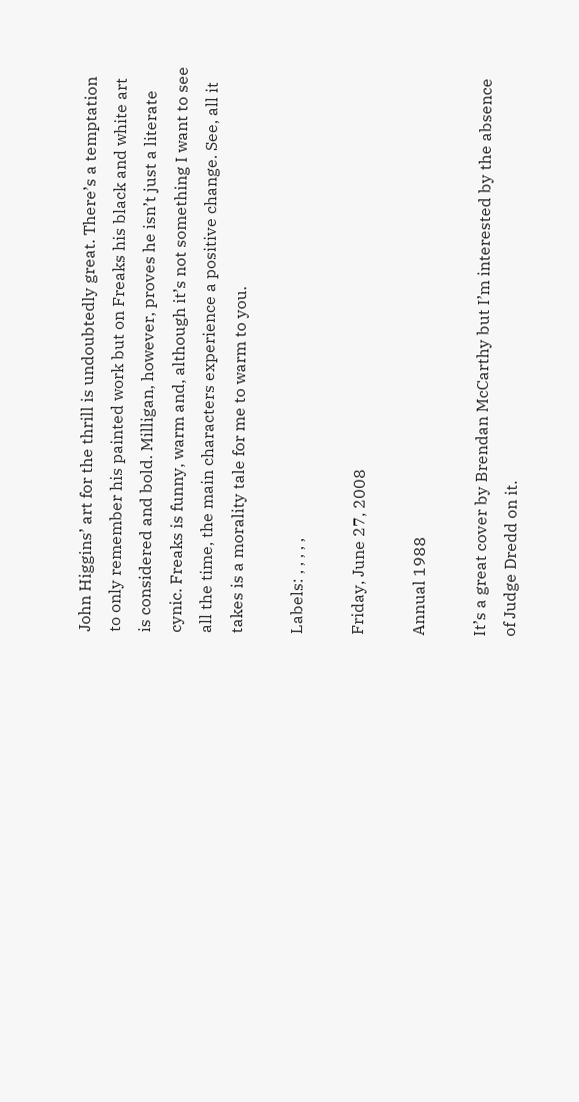John Higgins’ art for the thrill is undoubtedly great. There’s a temptation to only remember his painted work but on Freaks his black and white art is considered and bold. Milligan, however, proves he isn’t just a literate cynic. Freaks is funny, warm and, although it’s not something I want to see all the time, the main characters experience a positive change. See, all it takes is a morality tale for me to warm to you.

Labels: , , , , ,

Friday, June 27, 2008

Annual 1988

It’s a great cover by Brendan McCarthy but I’m interested by the absence of Judge Dredd on it.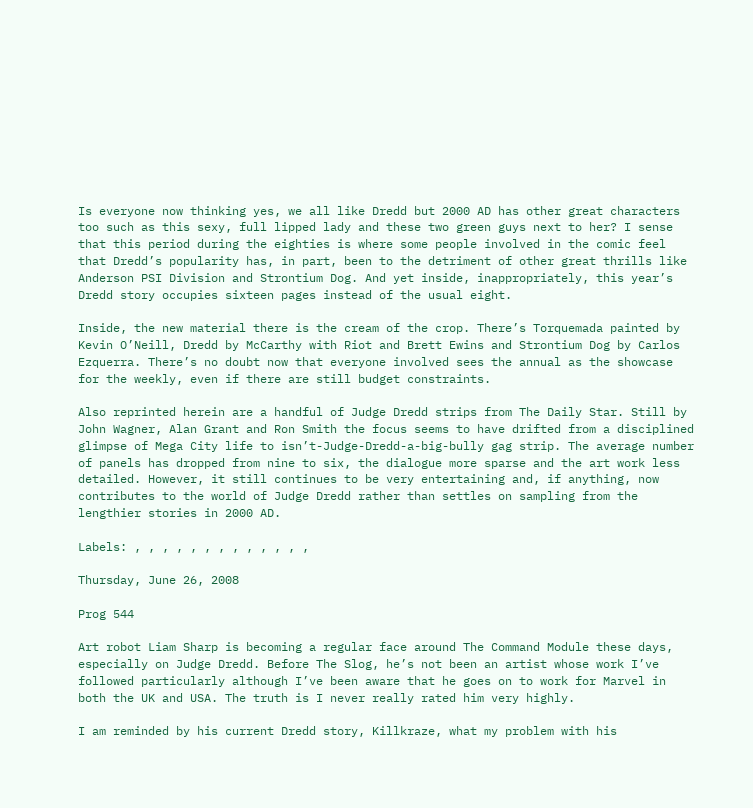Is everyone now thinking yes, we all like Dredd but 2000 AD has other great characters too such as this sexy, full lipped lady and these two green guys next to her? I sense that this period during the eighties is where some people involved in the comic feel that Dredd’s popularity has, in part, been to the detriment of other great thrills like Anderson PSI Division and Strontium Dog. And yet inside, inappropriately, this year’s Dredd story occupies sixteen pages instead of the usual eight.

Inside, the new material there is the cream of the crop. There’s Torquemada painted by Kevin O’Neill, Dredd by McCarthy with Riot and Brett Ewins and Strontium Dog by Carlos Ezquerra. There’s no doubt now that everyone involved sees the annual as the showcase for the weekly, even if there are still budget constraints.

Also reprinted herein are a handful of Judge Dredd strips from The Daily Star. Still by John Wagner, Alan Grant and Ron Smith the focus seems to have drifted from a disciplined glimpse of Mega City life to isn’t-Judge-Dredd-a-big-bully gag strip. The average number of panels has dropped from nine to six, the dialogue more sparse and the art work less detailed. However, it still continues to be very entertaining and, if anything, now contributes to the world of Judge Dredd rather than settles on sampling from the lengthier stories in 2000 AD.

Labels: , , , , , , , , , , , , ,

Thursday, June 26, 2008

Prog 544

Art robot Liam Sharp is becoming a regular face around The Command Module these days, especially on Judge Dredd. Before The Slog, he’s not been an artist whose work I’ve followed particularly although I’ve been aware that he goes on to work for Marvel in both the UK and USA. The truth is I never really rated him very highly.

I am reminded by his current Dredd story, Killkraze, what my problem with his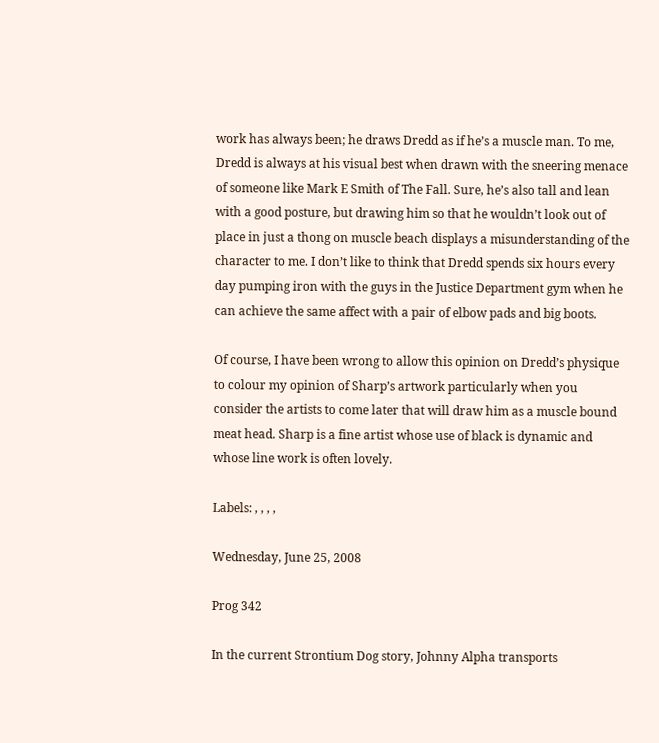work has always been; he draws Dredd as if he’s a muscle man. To me, Dredd is always at his visual best when drawn with the sneering menace of someone like Mark E Smith of The Fall. Sure, he’s also tall and lean with a good posture, but drawing him so that he wouldn’t look out of place in just a thong on muscle beach displays a misunderstanding of the character to me. I don’t like to think that Dredd spends six hours every day pumping iron with the guys in the Justice Department gym when he can achieve the same affect with a pair of elbow pads and big boots.

Of course, I have been wrong to allow this opinion on Dredd’s physique to colour my opinion of Sharp’s artwork particularly when you consider the artists to come later that will draw him as a muscle bound meat head. Sharp is a fine artist whose use of black is dynamic and whose line work is often lovely.

Labels: , , , ,

Wednesday, June 25, 2008

Prog 342

In the current Strontium Dog story, Johnny Alpha transports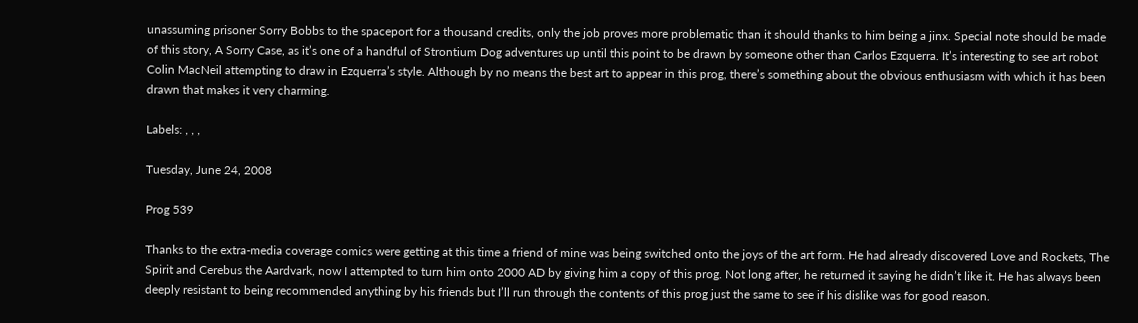unassuming prisoner Sorry Bobbs to the spaceport for a thousand credits, only the job proves more problematic than it should thanks to him being a jinx. Special note should be made of this story, A Sorry Case, as it’s one of a handful of Strontium Dog adventures up until this point to be drawn by someone other than Carlos Ezquerra. It’s interesting to see art robot Colin MacNeil attempting to draw in Ezquerra’s style. Although by no means the best art to appear in this prog, there’s something about the obvious enthusiasm with which it has been drawn that makes it very charming.

Labels: , , ,

Tuesday, June 24, 2008

Prog 539

Thanks to the extra-media coverage comics were getting at this time a friend of mine was being switched onto the joys of the art form. He had already discovered Love and Rockets, The Spirit and Cerebus the Aardvark, now I attempted to turn him onto 2000 AD by giving him a copy of this prog. Not long after, he returned it saying he didn’t like it. He has always been deeply resistant to being recommended anything by his friends but I’ll run through the contents of this prog just the same to see if his dislike was for good reason.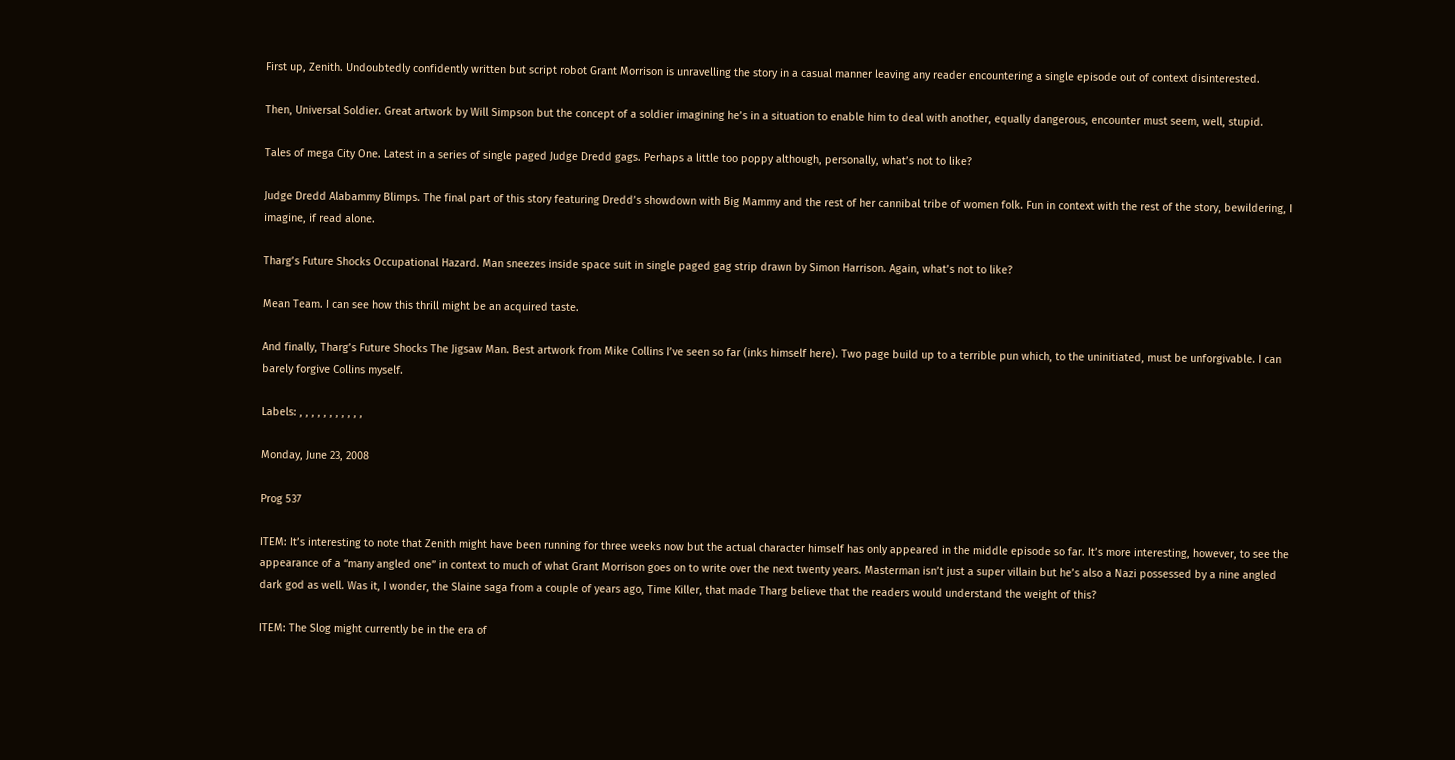First up, Zenith. Undoubtedly confidently written but script robot Grant Morrison is unravelling the story in a casual manner leaving any reader encountering a single episode out of context disinterested.

Then, Universal Soldier. Great artwork by Will Simpson but the concept of a soldier imagining he’s in a situation to enable him to deal with another, equally dangerous, encounter must seem, well, stupid.

Tales of mega City One. Latest in a series of single paged Judge Dredd gags. Perhaps a little too poppy although, personally, what’s not to like?

Judge Dredd Alabammy Blimps. The final part of this story featuring Dredd’s showdown with Big Mammy and the rest of her cannibal tribe of women folk. Fun in context with the rest of the story, bewildering, I imagine, if read alone.

Tharg’s Future Shocks Occupational Hazard. Man sneezes inside space suit in single paged gag strip drawn by Simon Harrison. Again, what’s not to like?

Mean Team. I can see how this thrill might be an acquired taste.

And finally, Tharg’s Future Shocks The Jigsaw Man. Best artwork from Mike Collins I’ve seen so far (inks himself here). Two page build up to a terrible pun which, to the uninitiated, must be unforgivable. I can barely forgive Collins myself.

Labels: , , , , , , , , , , ,

Monday, June 23, 2008

Prog 537

ITEM: It’s interesting to note that Zenith might have been running for three weeks now but the actual character himself has only appeared in the middle episode so far. It’s more interesting, however, to see the appearance of a “many angled one” in context to much of what Grant Morrison goes on to write over the next twenty years. Masterman isn’t just a super villain but he’s also a Nazi possessed by a nine angled dark god as well. Was it, I wonder, the Slaine saga from a couple of years ago, Time Killer, that made Tharg believe that the readers would understand the weight of this?

ITEM: The Slog might currently be in the era of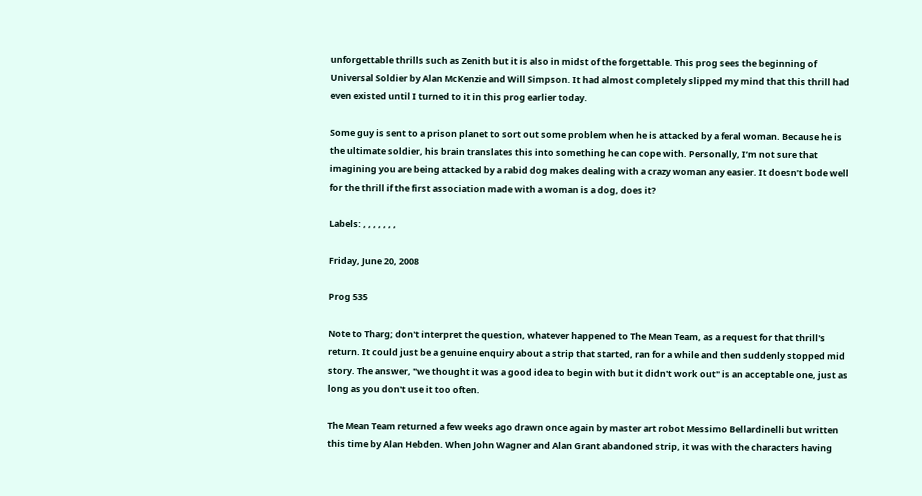unforgettable thrills such as Zenith but it is also in midst of the forgettable. This prog sees the beginning of Universal Soldier by Alan McKenzie and Will Simpson. It had almost completely slipped my mind that this thrill had even existed until I turned to it in this prog earlier today.

Some guy is sent to a prison planet to sort out some problem when he is attacked by a feral woman. Because he is the ultimate soldier, his brain translates this into something he can cope with. Personally, I’m not sure that imagining you are being attacked by a rabid dog makes dealing with a crazy woman any easier. It doesn’t bode well for the thrill if the first association made with a woman is a dog, does it?

Labels: , , , , , , ,

Friday, June 20, 2008

Prog 535

Note to Tharg; don't interpret the question, whatever happened to The Mean Team, as a request for that thrill's return. It could just be a genuine enquiry about a strip that started, ran for a while and then suddenly stopped mid story. The answer, "we thought it was a good idea to begin with but it didn't work out" is an acceptable one, just as long as you don't use it too often.

The Mean Team returned a few weeks ago drawn once again by master art robot Messimo Bellardinelli but written this time by Alan Hebden. When John Wagner and Alan Grant abandoned strip, it was with the characters having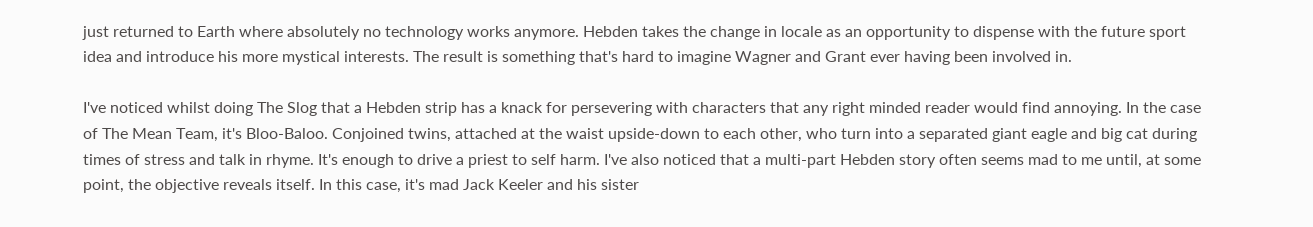just returned to Earth where absolutely no technology works anymore. Hebden takes the change in locale as an opportunity to dispense with the future sport idea and introduce his more mystical interests. The result is something that's hard to imagine Wagner and Grant ever having been involved in.

I've noticed whilst doing The Slog that a Hebden strip has a knack for persevering with characters that any right minded reader would find annoying. In the case of The Mean Team, it's Bloo-Baloo. Conjoined twins, attached at the waist upside-down to each other, who turn into a separated giant eagle and big cat during times of stress and talk in rhyme. It's enough to drive a priest to self harm. I've also noticed that a multi-part Hebden story often seems mad to me until, at some point, the objective reveals itself. In this case, it's mad Jack Keeler and his sister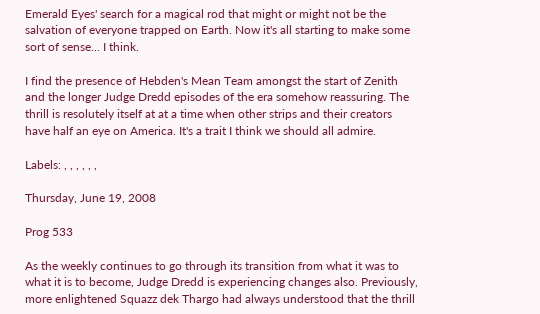Emerald Eyes' search for a magical rod that might or might not be the salvation of everyone trapped on Earth. Now it's all starting to make some sort of sense... I think.

I find the presence of Hebden's Mean Team amongst the start of Zenith and the longer Judge Dredd episodes of the era somehow reassuring. The thrill is resolutely itself at at a time when other strips and their creators have half an eye on America. It's a trait I think we should all admire.

Labels: , , , , , ,

Thursday, June 19, 2008

Prog 533

As the weekly continues to go through its transition from what it was to what it is to become, Judge Dredd is experiencing changes also. Previously, more enlightened Squazz dek Thargo had always understood that the thrill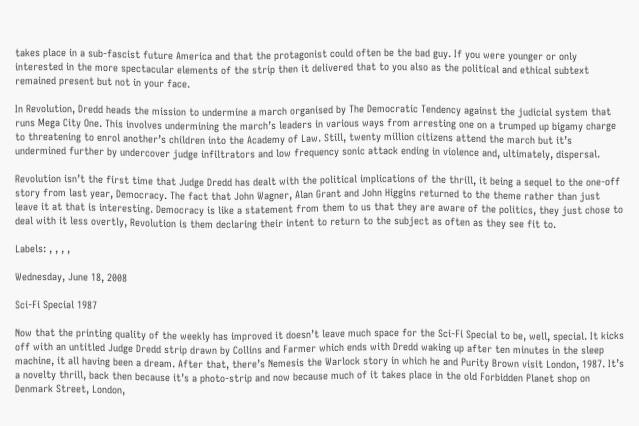takes place in a sub-fascist future America and that the protagonist could often be the bad guy. If you were younger or only interested in the more spectacular elements of the strip then it delivered that to you also as the political and ethical subtext remained present but not in your face.

In Revolution, Dredd heads the mission to undermine a march organised by The Democratic Tendency against the judicial system that runs Mega City One. This involves undermining the march’s leaders in various ways from arresting one on a trumped up bigamy charge to threatening to enrol another’s children into the Academy of Law. Still, twenty million citizens attend the march but it’s undermined further by undercover judge infiltrators and low frequency sonic attack ending in violence and, ultimately, dispersal.

Revolution isn’t the first time that Judge Dredd has dealt with the political implications of the thrill, it being a sequel to the one-off story from last year, Democracy. The fact that John Wagner, Alan Grant and John Higgins returned to the theme rather than just leave it at that is interesting. Democracy is like a statement from them to us that they are aware of the politics, they just chose to deal with it less overtly, Revolution is them declaring their intent to return to the subject as often as they see fit to.

Labels: , , , ,

Wednesday, June 18, 2008

Sci-Fi Special 1987

Now that the printing quality of the weekly has improved it doesn’t leave much space for the Sci-Fi Special to be, well, special. It kicks off with an untitled Judge Dredd strip drawn by Collins and Farmer which ends with Dredd waking up after ten minutes in the sleep machine, it all having been a dream. After that, there’s Nemesis the Warlock story in which he and Purity Brown visit London, 1987. It’s a novelty thrill, back then because it’s a photo-strip and now because much of it takes place in the old Forbidden Planet shop on Denmark Street, London,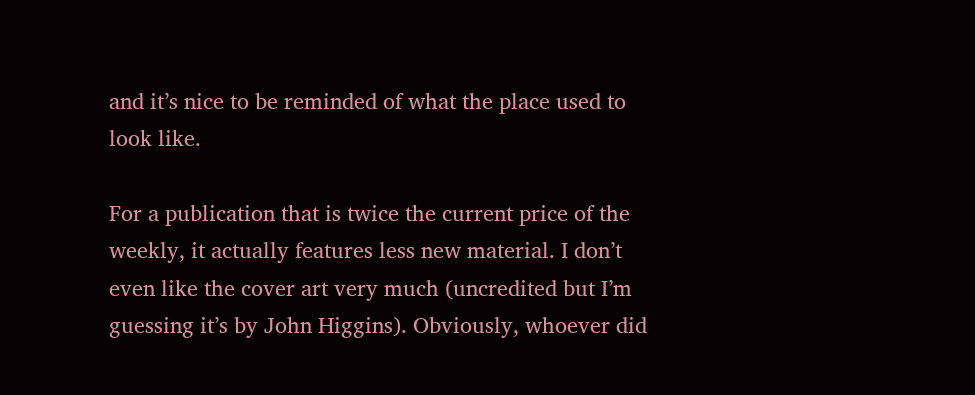and it’s nice to be reminded of what the place used to look like.

For a publication that is twice the current price of the weekly, it actually features less new material. I don’t even like the cover art very much (uncredited but I’m guessing it’s by John Higgins). Obviously, whoever did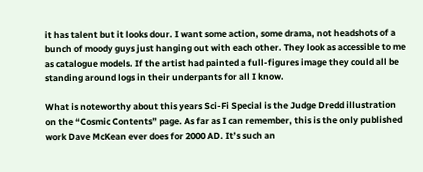it has talent but it looks dour. I want some action, some drama, not headshots of a bunch of moody guys just hanging out with each other. They look as accessible to me as catalogue models. If the artist had painted a full-figures image they could all be standing around logs in their underpants for all I know.

What is noteworthy about this years Sci-Fi Special is the Judge Dredd illustration on the “Cosmic Contents” page. As far as I can remember, this is the only published work Dave McKean ever does for 2000 AD. It’s such an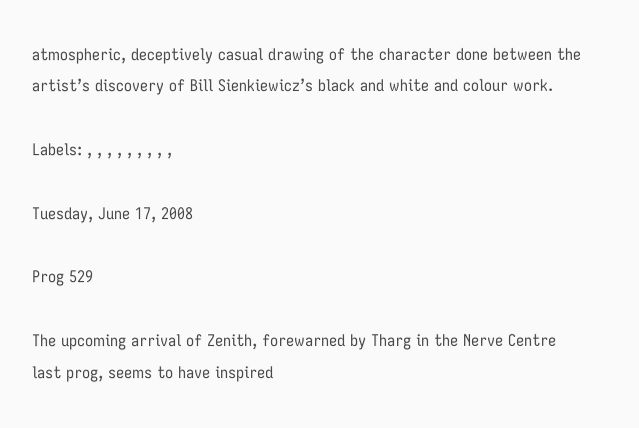atmospheric, deceptively casual drawing of the character done between the artist’s discovery of Bill Sienkiewicz’s black and white and colour work.

Labels: , , , , , , , , ,

Tuesday, June 17, 2008

Prog 529

The upcoming arrival of Zenith, forewarned by Tharg in the Nerve Centre last prog, seems to have inspired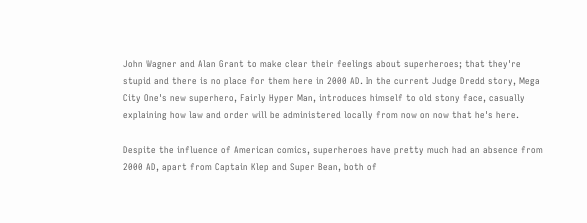John Wagner and Alan Grant to make clear their feelings about superheroes; that they're stupid and there is no place for them here in 2000 AD. In the current Judge Dredd story, Mega City One's new superhero, Fairly Hyper Man, introduces himself to old stony face, casually explaining how law and order will be administered locally from now on now that he's here.

Despite the influence of American comics, superheroes have pretty much had an absence from 2000 AD, apart from Captain Klep and Super Bean, both of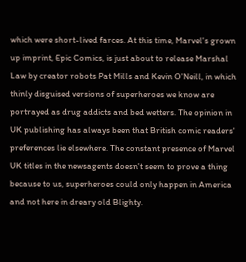which were short-lived farces. At this time, Marvel's grown up imprint, Epic Comics, is just about to release Marshal Law by creator robots Pat Mills and Kevin O'Neill, in which thinly disguised versions of superheroes we know are portrayed as drug addicts and bed wetters. The opinion in UK publishing has always been that British comic readers' preferences lie elsewhere. The constant presence of Marvel UK titles in the newsagents doesn't seem to prove a thing because to us, superheroes could only happen in America and not here in dreary old Blighty.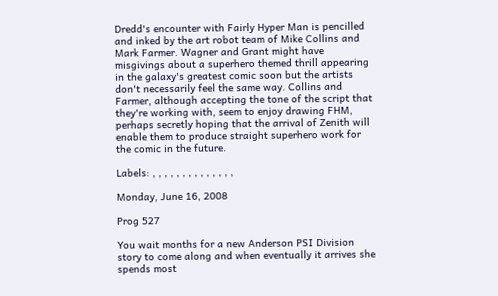Dredd's encounter with Fairly Hyper Man is pencilled and inked by the art robot team of Mike Collins and Mark Farmer. Wagner and Grant might have misgivings about a superhero themed thrill appearing in the galaxy's greatest comic soon but the artists don't necessarily feel the same way. Collins and Farmer, although accepting the tone of the script that they're working with, seem to enjoy drawing FHM, perhaps secretly hoping that the arrival of Zenith will enable them to produce straight superhero work for the comic in the future.

Labels: , , , , , , , , , , , , , ,

Monday, June 16, 2008

Prog 527

You wait months for a new Anderson PSI Division story to come along and when eventually it arrives she spends most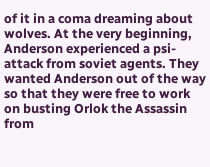of it in a coma dreaming about wolves. At the very beginning, Anderson experienced a psi-attack from soviet agents. They wanted Anderson out of the way so that they were free to work on busting Orlok the Assassin from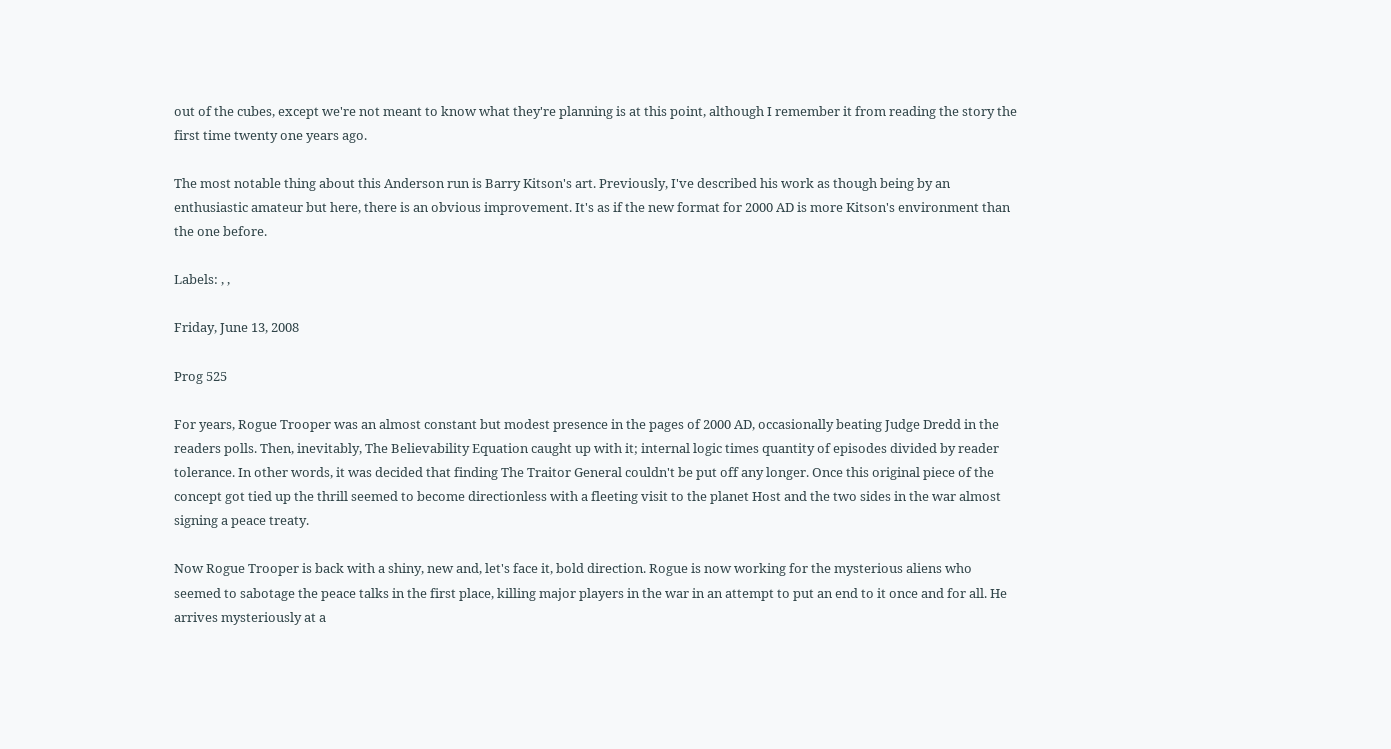out of the cubes, except we're not meant to know what they're planning is at this point, although I remember it from reading the story the first time twenty one years ago.

The most notable thing about this Anderson run is Barry Kitson's art. Previously, I've described his work as though being by an enthusiastic amateur but here, there is an obvious improvement. It's as if the new format for 2000 AD is more Kitson's environment than the one before.

Labels: , ,

Friday, June 13, 2008

Prog 525

For years, Rogue Trooper was an almost constant but modest presence in the pages of 2000 AD, occasionally beating Judge Dredd in the readers polls. Then, inevitably, The Believability Equation caught up with it; internal logic times quantity of episodes divided by reader tolerance. In other words, it was decided that finding The Traitor General couldn't be put off any longer. Once this original piece of the concept got tied up the thrill seemed to become directionless with a fleeting visit to the planet Host and the two sides in the war almost signing a peace treaty.

Now Rogue Trooper is back with a shiny, new and, let's face it, bold direction. Rogue is now working for the mysterious aliens who seemed to sabotage the peace talks in the first place, killing major players in the war in an attempt to put an end to it once and for all. He arrives mysteriously at a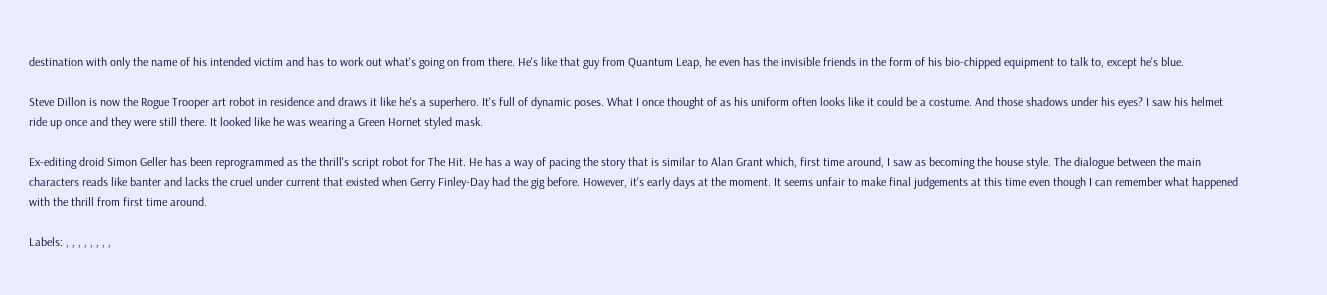destination with only the name of his intended victim and has to work out what's going on from there. He's like that guy from Quantum Leap, he even has the invisible friends in the form of his bio-chipped equipment to talk to, except he's blue.

Steve Dillon is now the Rogue Trooper art robot in residence and draws it like he's a superhero. It's full of dynamic poses. What I once thought of as his uniform often looks like it could be a costume. And those shadows under his eyes? I saw his helmet ride up once and they were still there. It looked like he was wearing a Green Hornet styled mask.

Ex-editing droid Simon Geller has been reprogrammed as the thrill's script robot for The Hit. He has a way of pacing the story that is similar to Alan Grant which, first time around, I saw as becoming the house style. The dialogue between the main characters reads like banter and lacks the cruel under current that existed when Gerry Finley-Day had the gig before. However, it's early days at the moment. It seems unfair to make final judgements at this time even though I can remember what happened with the thrill from first time around.

Labels: , , , , , , , ,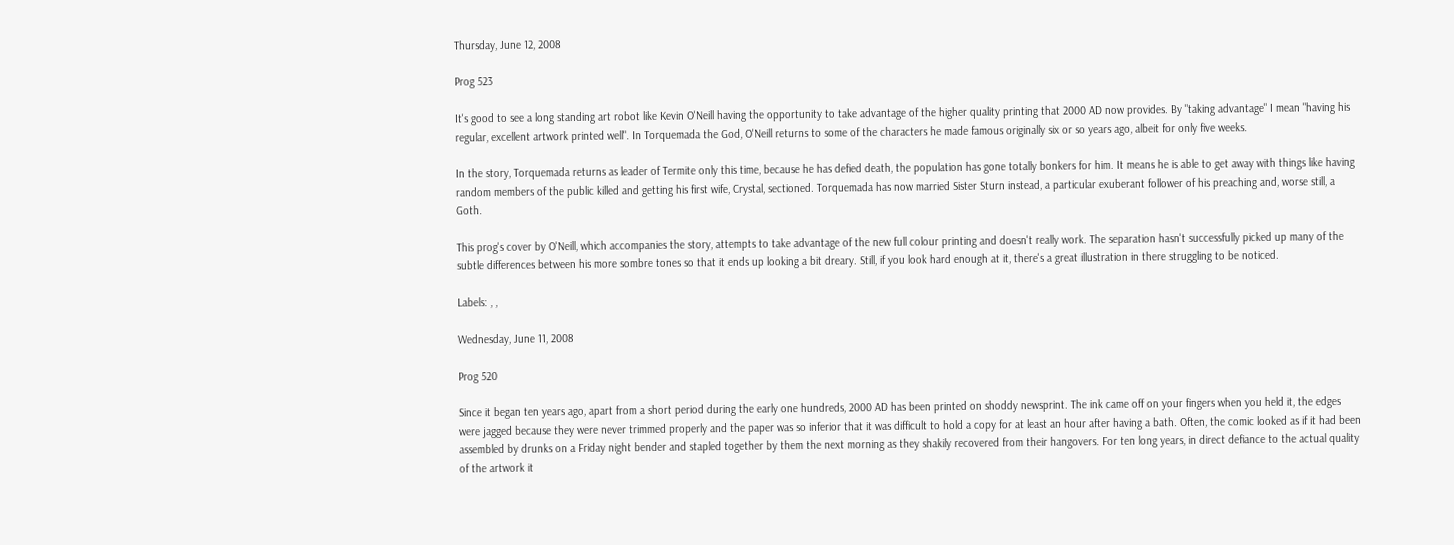Thursday, June 12, 2008

Prog 523

It's good to see a long standing art robot like Kevin O'Neill having the opportunity to take advantage of the higher quality printing that 2000 AD now provides. By "taking advantage" I mean "having his regular, excellent artwork printed well". In Torquemada the God, O'Neill returns to some of the characters he made famous originally six or so years ago, albeit for only five weeks.

In the story, Torquemada returns as leader of Termite only this time, because he has defied death, the population has gone totally bonkers for him. It means he is able to get away with things like having random members of the public killed and getting his first wife, Crystal, sectioned. Torquemada has now married Sister Sturn instead, a particular exuberant follower of his preaching and, worse still, a Goth.

This prog's cover by O'Neill, which accompanies the story, attempts to take advantage of the new full colour printing and doesn't really work. The separation hasn't successfully picked up many of the subtle differences between his more sombre tones so that it ends up looking a bit dreary. Still, if you look hard enough at it, there's a great illustration in there struggling to be noticed.

Labels: , ,

Wednesday, June 11, 2008

Prog 520

Since it began ten years ago, apart from a short period during the early one hundreds, 2000 AD has been printed on shoddy newsprint. The ink came off on your fingers when you held it, the edges were jagged because they were never trimmed properly and the paper was so inferior that it was difficult to hold a copy for at least an hour after having a bath. Often, the comic looked as if it had been assembled by drunks on a Friday night bender and stapled together by them the next morning as they shakily recovered from their hangovers. For ten long years, in direct defiance to the actual quality of the artwork it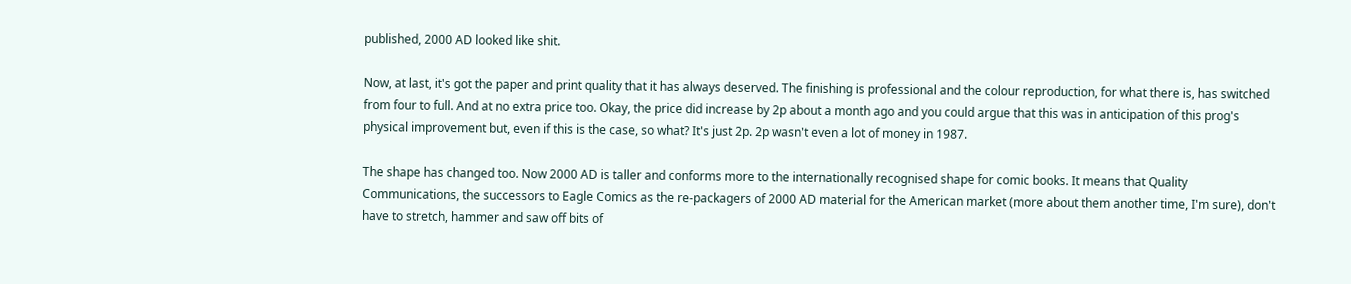published, 2000 AD looked like shit.

Now, at last, it's got the paper and print quality that it has always deserved. The finishing is professional and the colour reproduction, for what there is, has switched from four to full. And at no extra price too. Okay, the price did increase by 2p about a month ago and you could argue that this was in anticipation of this prog's physical improvement but, even if this is the case, so what? It's just 2p. 2p wasn't even a lot of money in 1987.

The shape has changed too. Now 2000 AD is taller and conforms more to the internationally recognised shape for comic books. It means that Quality Communications, the successors to Eagle Comics as the re-packagers of 2000 AD material for the American market (more about them another time, I'm sure), don't have to stretch, hammer and saw off bits of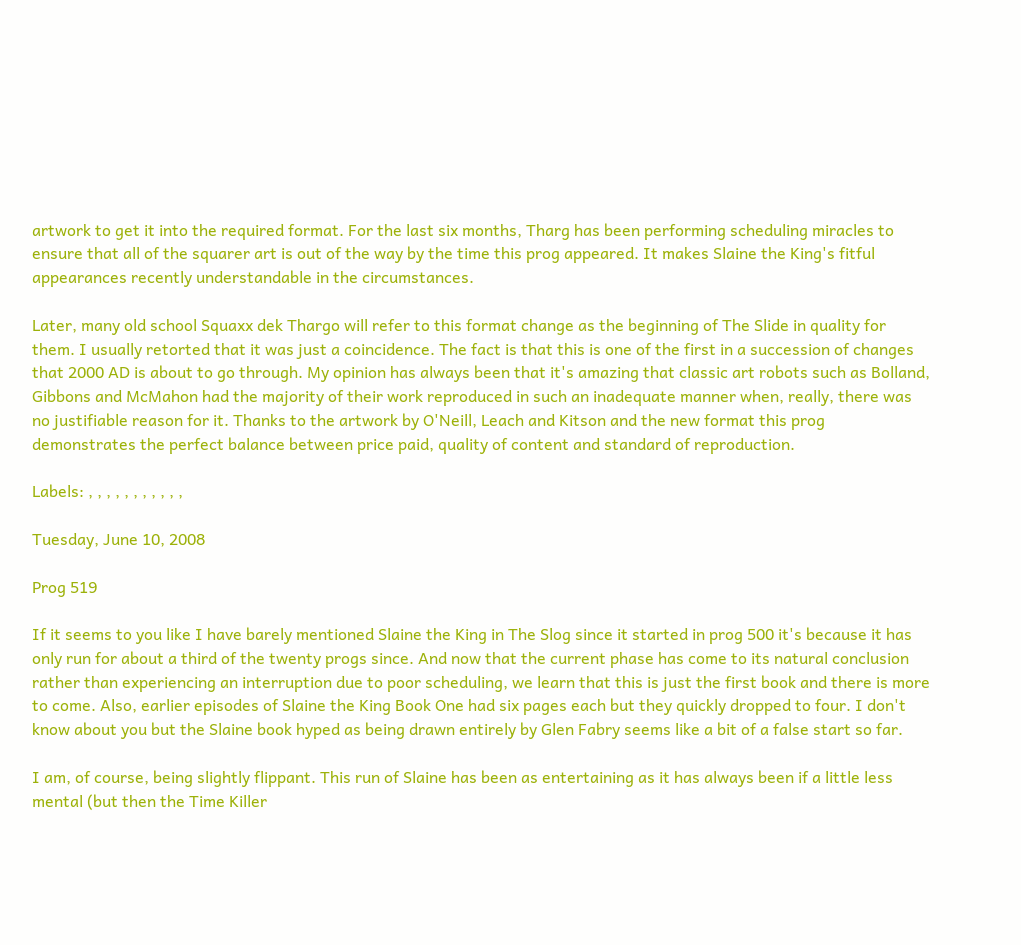artwork to get it into the required format. For the last six months, Tharg has been performing scheduling miracles to ensure that all of the squarer art is out of the way by the time this prog appeared. It makes Slaine the King's fitful appearances recently understandable in the circumstances.

Later, many old school Squaxx dek Thargo will refer to this format change as the beginning of The Slide in quality for them. I usually retorted that it was just a coincidence. The fact is that this is one of the first in a succession of changes that 2000 AD is about to go through. My opinion has always been that it's amazing that classic art robots such as Bolland, Gibbons and McMahon had the majority of their work reproduced in such an inadequate manner when, really, there was no justifiable reason for it. Thanks to the artwork by O'Neill, Leach and Kitson and the new format this prog demonstrates the perfect balance between price paid, quality of content and standard of reproduction.

Labels: , , , , , , , , , , ,

Tuesday, June 10, 2008

Prog 519

If it seems to you like I have barely mentioned Slaine the King in The Slog since it started in prog 500 it's because it has only run for about a third of the twenty progs since. And now that the current phase has come to its natural conclusion rather than experiencing an interruption due to poor scheduling, we learn that this is just the first book and there is more to come. Also, earlier episodes of Slaine the King Book One had six pages each but they quickly dropped to four. I don't know about you but the Slaine book hyped as being drawn entirely by Glen Fabry seems like a bit of a false start so far.

I am, of course, being slightly flippant. This run of Slaine has been as entertaining as it has always been if a little less mental (but then the Time Killer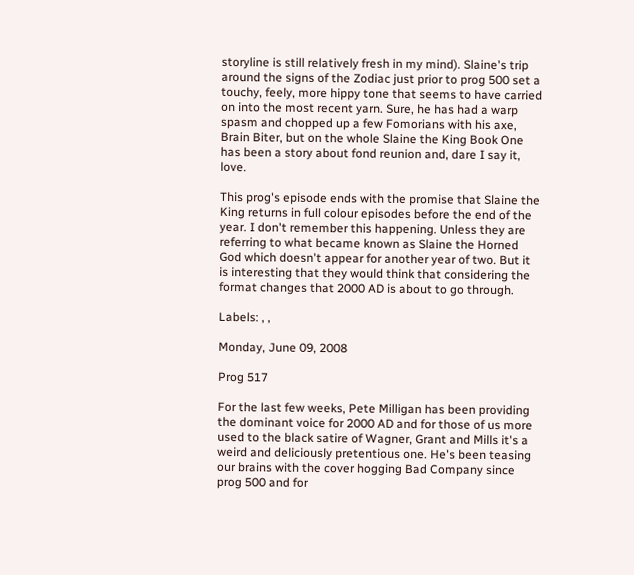storyline is still relatively fresh in my mind). Slaine's trip around the signs of the Zodiac just prior to prog 500 set a touchy, feely, more hippy tone that seems to have carried on into the most recent yarn. Sure, he has had a warp spasm and chopped up a few Fomorians with his axe, Brain Biter, but on the whole Slaine the King Book One has been a story about fond reunion and, dare I say it, love.

This prog's episode ends with the promise that Slaine the King returns in full colour episodes before the end of the year. I don't remember this happening. Unless they are referring to what became known as Slaine the Horned God which doesn't appear for another year of two. But it is interesting that they would think that considering the format changes that 2000 AD is about to go through.

Labels: , ,

Monday, June 09, 2008

Prog 517

For the last few weeks, Pete Milligan has been providing the dominant voice for 2000 AD and for those of us more used to the black satire of Wagner, Grant and Mills it's a weird and deliciously pretentious one. He's been teasing our brains with the cover hogging Bad Company since prog 500 and for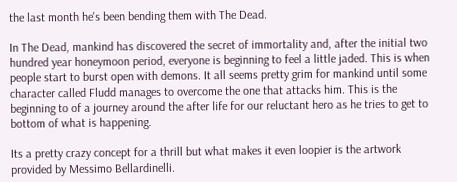the last month he's been bending them with The Dead.

In The Dead, mankind has discovered the secret of immortality and, after the initial two hundred year honeymoon period, everyone is beginning to feel a little jaded. This is when people start to burst open with demons. It all seems pretty grim for mankind until some character called Fludd manages to overcome the one that attacks him. This is the beginning to of a journey around the after life for our reluctant hero as he tries to get to bottom of what is happening.

Its a pretty crazy concept for a thrill but what makes it even loopier is the artwork provided by Messimo Bellardinelli.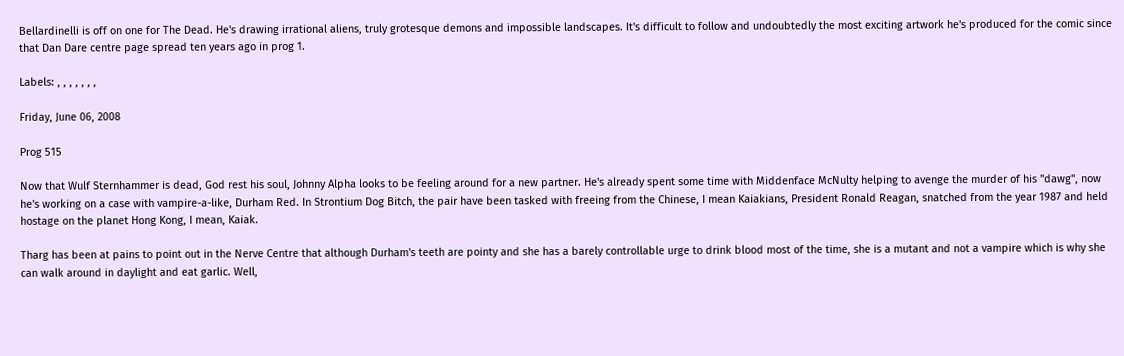Bellardinelli is off on one for The Dead. He's drawing irrational aliens, truly grotesque demons and impossible landscapes. It's difficult to follow and undoubtedly the most exciting artwork he's produced for the comic since that Dan Dare centre page spread ten years ago in prog 1.

Labels: , , , , , , ,

Friday, June 06, 2008

Prog 515

Now that Wulf Sternhammer is dead, God rest his soul, Johnny Alpha looks to be feeling around for a new partner. He's already spent some time with Middenface McNulty helping to avenge the murder of his "dawg", now he's working on a case with vampire-a-like, Durham Red. In Strontium Dog Bitch, the pair have been tasked with freeing from the Chinese, I mean Kaiakians, President Ronald Reagan, snatched from the year 1987 and held hostage on the planet Hong Kong, I mean, Kaiak.

Tharg has been at pains to point out in the Nerve Centre that although Durham's teeth are pointy and she has a barely controllable urge to drink blood most of the time, she is a mutant and not a vampire which is why she can walk around in daylight and eat garlic. Well,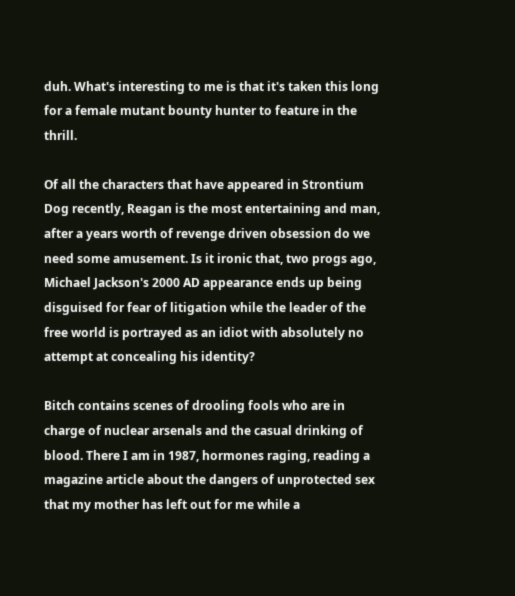duh. What's interesting to me is that it's taken this long for a female mutant bounty hunter to feature in the thrill.

Of all the characters that have appeared in Strontium Dog recently, Reagan is the most entertaining and man, after a years worth of revenge driven obsession do we need some amusement. Is it ironic that, two progs ago, Michael Jackson's 2000 AD appearance ends up being disguised for fear of litigation while the leader of the free world is portrayed as an idiot with absolutely no attempt at concealing his identity?

Bitch contains scenes of drooling fools who are in charge of nuclear arsenals and the casual drinking of blood. There I am in 1987, hormones raging, reading a magazine article about the dangers of unprotected sex that my mother has left out for me while a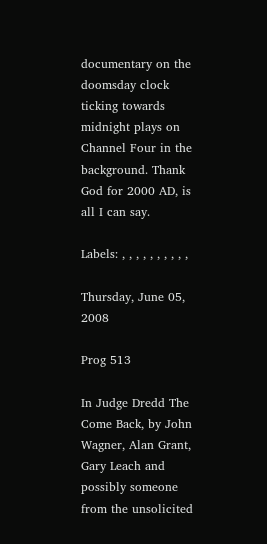documentary on the doomsday clock ticking towards midnight plays on Channel Four in the background. Thank God for 2000 AD, is all I can say.

Labels: , , , , , , , , , ,

Thursday, June 05, 2008

Prog 513

In Judge Dredd The Come Back, by John Wagner, Alan Grant, Gary Leach and possibly someone from the unsolicited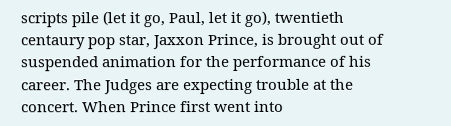scripts pile (let it go, Paul, let it go), twentieth centaury pop star, Jaxxon Prince, is brought out of suspended animation for the performance of his career. The Judges are expecting trouble at the concert. When Prince first went into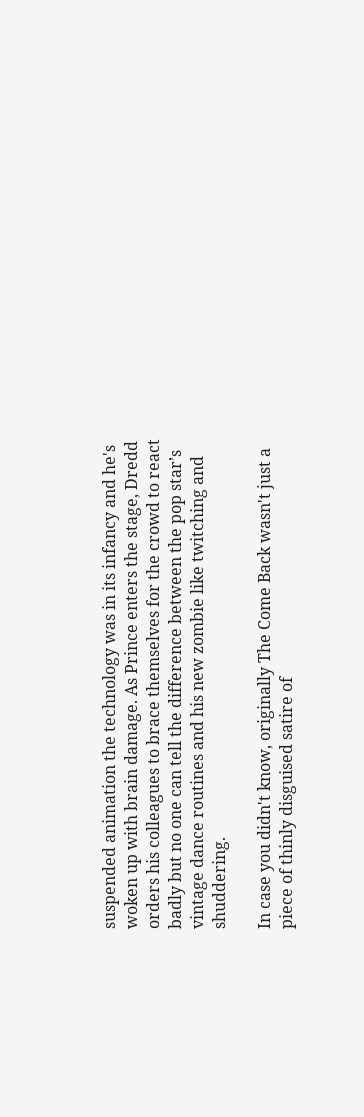suspended animation the technology was in its infancy and he's woken up with brain damage. As Prince enters the stage, Dredd orders his colleagues to brace themselves for the crowd to react badly but no one can tell the difference between the pop star’s vintage dance routines and his new zombie like twitching and shuddering.

In case you didn't know, originally The Come Back wasn't just a piece of thinly disguised satire of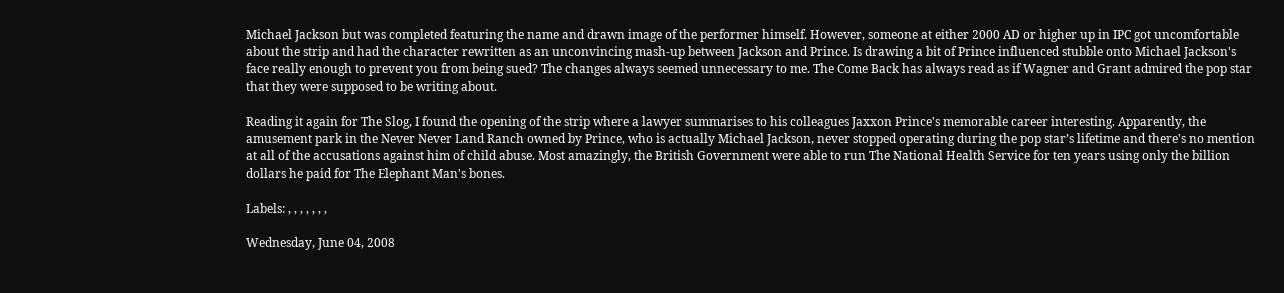Michael Jackson but was completed featuring the name and drawn image of the performer himself. However, someone at either 2000 AD or higher up in IPC got uncomfortable about the strip and had the character rewritten as an unconvincing mash-up between Jackson and Prince. Is drawing a bit of Prince influenced stubble onto Michael Jackson's face really enough to prevent you from being sued? The changes always seemed unnecessary to me. The Come Back has always read as if Wagner and Grant admired the pop star that they were supposed to be writing about.

Reading it again for The Slog, I found the opening of the strip where a lawyer summarises to his colleagues Jaxxon Prince's memorable career interesting. Apparently, the amusement park in the Never Never Land Ranch owned by Prince, who is actually Michael Jackson, never stopped operating during the pop star’s lifetime and there's no mention at all of the accusations against him of child abuse. Most amazingly, the British Government were able to run The National Health Service for ten years using only the billion dollars he paid for The Elephant Man's bones.

Labels: , , , , , , ,

Wednesday, June 04, 2008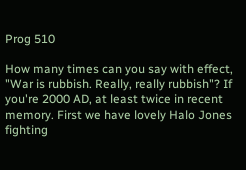Prog 510

How many times can you say with effect, "War is rubbish. Really, really rubbish"? If you're 2000 AD, at least twice in recent memory. First we have lovely Halo Jones fighting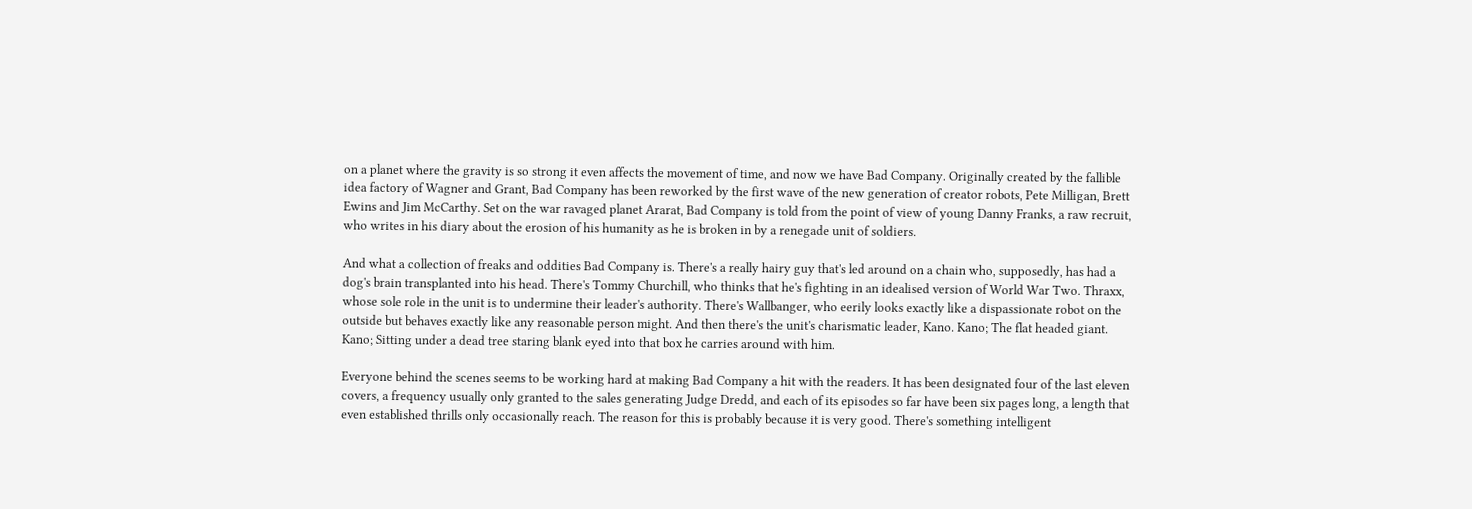on a planet where the gravity is so strong it even affects the movement of time, and now we have Bad Company. Originally created by the fallible idea factory of Wagner and Grant, Bad Company has been reworked by the first wave of the new generation of creator robots, Pete Milligan, Brett Ewins and Jim McCarthy. Set on the war ravaged planet Ararat, Bad Company is told from the point of view of young Danny Franks, a raw recruit, who writes in his diary about the erosion of his humanity as he is broken in by a renegade unit of soldiers.

And what a collection of freaks and oddities Bad Company is. There's a really hairy guy that's led around on a chain who, supposedly, has had a dog's brain transplanted into his head. There's Tommy Churchill, who thinks that he's fighting in an idealised version of World War Two. Thraxx, whose sole role in the unit is to undermine their leader's authority. There's Wallbanger, who eerily looks exactly like a dispassionate robot on the outside but behaves exactly like any reasonable person might. And then there's the unit's charismatic leader, Kano. Kano; The flat headed giant. Kano; Sitting under a dead tree staring blank eyed into that box he carries around with him.

Everyone behind the scenes seems to be working hard at making Bad Company a hit with the readers. It has been designated four of the last eleven covers, a frequency usually only granted to the sales generating Judge Dredd, and each of its episodes so far have been six pages long, a length that even established thrills only occasionally reach. The reason for this is probably because it is very good. There's something intelligent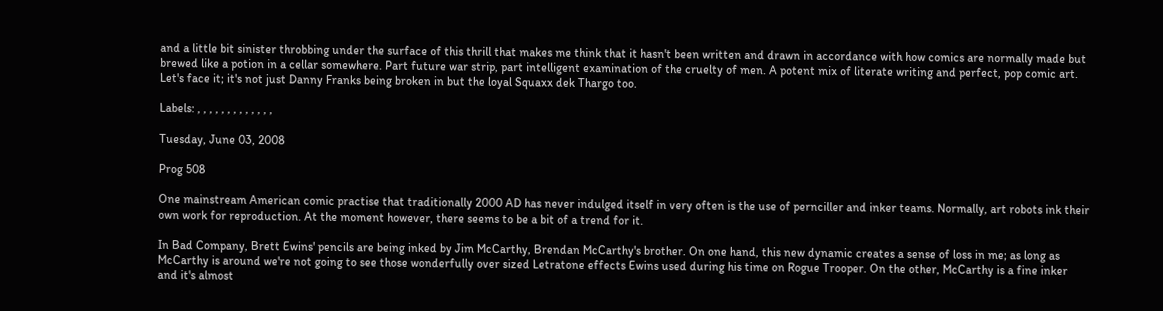and a little bit sinister throbbing under the surface of this thrill that makes me think that it hasn't been written and drawn in accordance with how comics are normally made but brewed like a potion in a cellar somewhere. Part future war strip, part intelligent examination of the cruelty of men. A potent mix of literate writing and perfect, pop comic art. Let's face it; it's not just Danny Franks being broken in but the loyal Squaxx dek Thargo too.

Labels: , , , , , , , , , , , , ,

Tuesday, June 03, 2008

Prog 508

One mainstream American comic practise that traditionally 2000 AD has never indulged itself in very often is the use of pernciller and inker teams. Normally, art robots ink their own work for reproduction. At the moment however, there seems to be a bit of a trend for it.

In Bad Company, Brett Ewins' pencils are being inked by Jim McCarthy, Brendan McCarthy's brother. On one hand, this new dynamic creates a sense of loss in me; as long as McCarthy is around we're not going to see those wonderfully over sized Letratone effects Ewins used during his time on Rogue Trooper. On the other, McCarthy is a fine inker and it's almost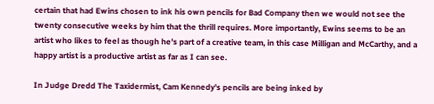certain that had Ewins chosen to ink his own pencils for Bad Company then we would not see the twenty consecutive weeks by him that the thrill requires. More importantly, Ewins seems to be an artist who likes to feel as though he's part of a creative team, in this case Milligan and McCarthy, and a happy artist is a productive artist as far as I can see.

In Judge Dredd The Taxidermist, Cam Kennedy's pencils are being inked by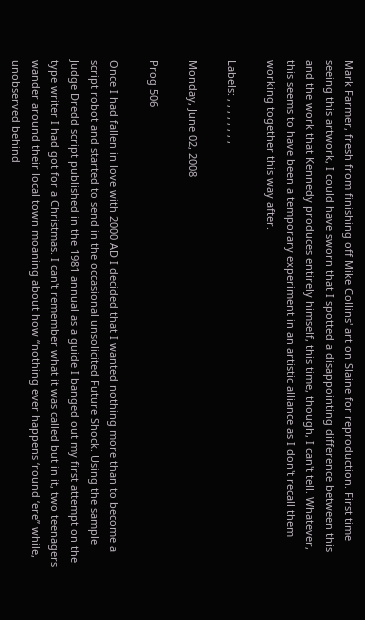Mark Farmer, fresh from finishing off Mike Collins' art on Slaine for reproduction. First time seeing this artwork, I could have sworn that I spotted a disappointing difference between this and the work that Kennedy produces entirely himself, this time, though, I can't tell. Whatever, this seems to have been a temporary experiment in an artistic alliance as I don't recall them working together this way after.

Labels: , , , , , , , ,

Monday, June 02, 2008

Prog 506

Once I had fallen in love with 2000 AD I decided that I wanted nothing more than to become a script robot and started to send in the occasional unsolicited Future Shock. Using the sample Judge Dredd script published in the 1981 annual as a guide I banged out my first attempt on the type writer I had got for a Christmas. I can't remember what it was called but in it, two teenagers wander around their local town moaning about how “nothing ever happens ‘round ‘ere” while, unobserved behind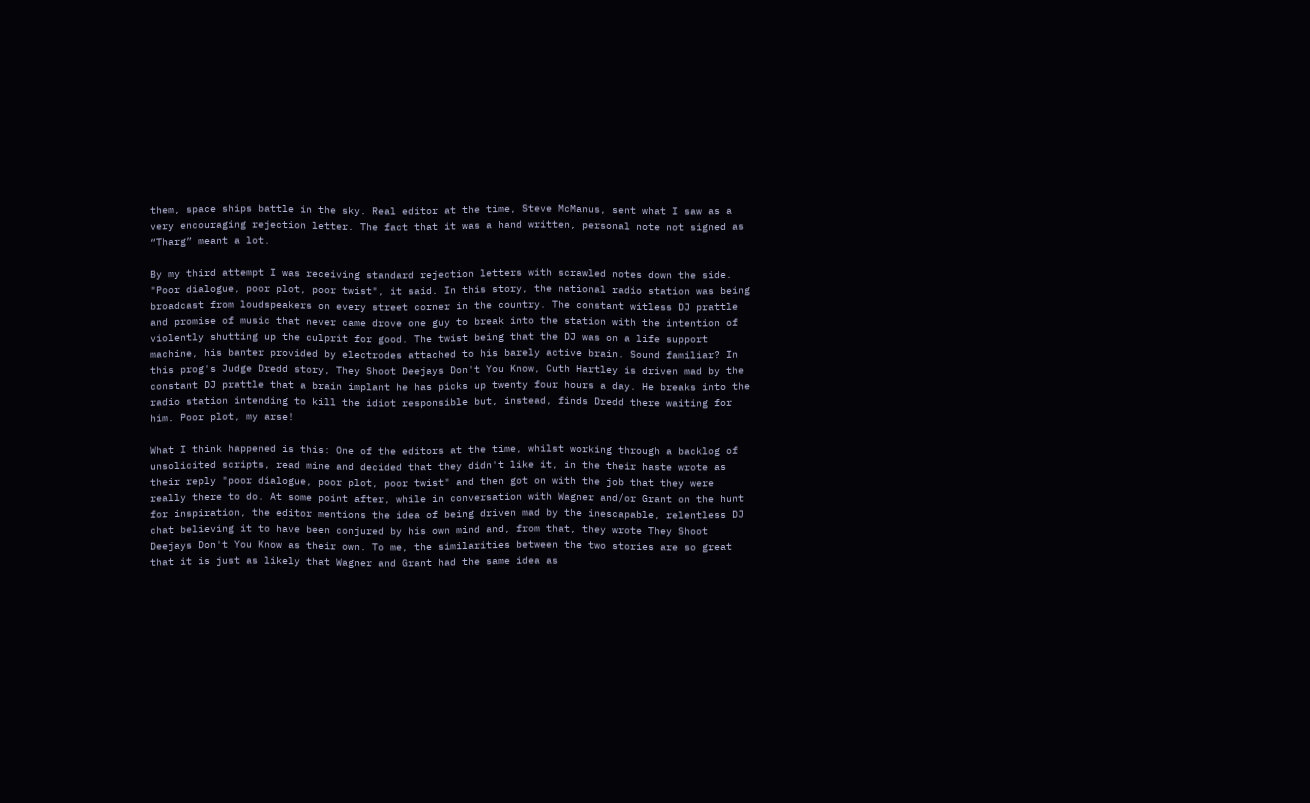them, space ships battle in the sky. Real editor at the time, Steve McManus, sent what I saw as a very encouraging rejection letter. The fact that it was a hand written, personal note not signed as “Tharg” meant a lot.

By my third attempt I was receiving standard rejection letters with scrawled notes down the side. "Poor dialogue, poor plot, poor twist", it said. In this story, the national radio station was being broadcast from loudspeakers on every street corner in the country. The constant witless DJ prattle and promise of music that never came drove one guy to break into the station with the intention of violently shutting up the culprit for good. The twist being that the DJ was on a life support machine, his banter provided by electrodes attached to his barely active brain. Sound familiar? In this prog's Judge Dredd story, They Shoot Deejays Don't You Know, Cuth Hartley is driven mad by the constant DJ prattle that a brain implant he has picks up twenty four hours a day. He breaks into the radio station intending to kill the idiot responsible but, instead, finds Dredd there waiting for him. Poor plot, my arse!

What I think happened is this: One of the editors at the time, whilst working through a backlog of unsolicited scripts, read mine and decided that they didn't like it, in the their haste wrote as their reply "poor dialogue, poor plot, poor twist" and then got on with the job that they were really there to do. At some point after, while in conversation with Wagner and/or Grant on the hunt for inspiration, the editor mentions the idea of being driven mad by the inescapable, relentless DJ chat believing it to have been conjured by his own mind and, from that, they wrote They Shoot Deejays Don't You Know as their own. To me, the similarities between the two stories are so great that it is just as likely that Wagner and Grant had the same idea as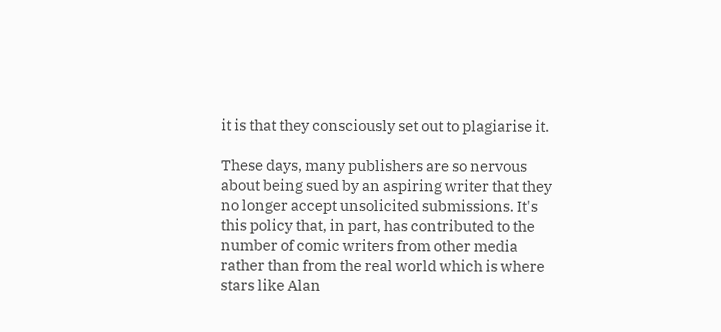it is that they consciously set out to plagiarise it.

These days, many publishers are so nervous about being sued by an aspiring writer that they no longer accept unsolicited submissions. It's this policy that, in part, has contributed to the number of comic writers from other media rather than from the real world which is where stars like Alan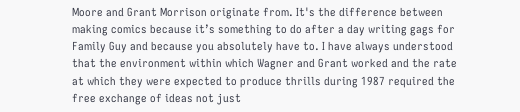Moore and Grant Morrison originate from. It's the difference between making comics because it’s something to do after a day writing gags for Family Guy and because you absolutely have to. I have always understood that the environment within which Wagner and Grant worked and the rate at which they were expected to produce thrills during 1987 required the free exchange of ideas not just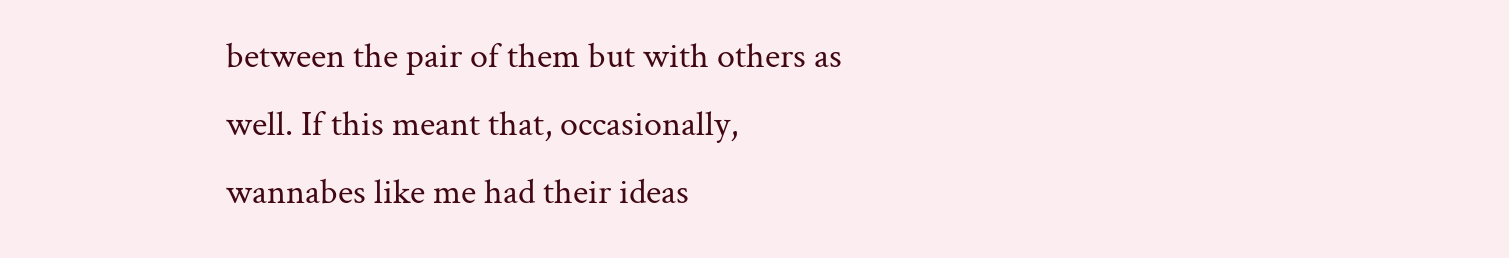between the pair of them but with others as well. If this meant that, occasionally, wannabes like me had their ideas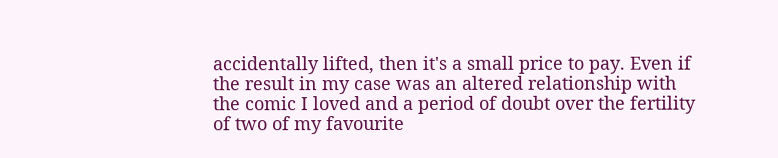accidentally lifted, then it's a small price to pay. Even if the result in my case was an altered relationship with the comic I loved and a period of doubt over the fertility of two of my favourite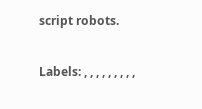script robots.

Labels: , , , , , , , , ,